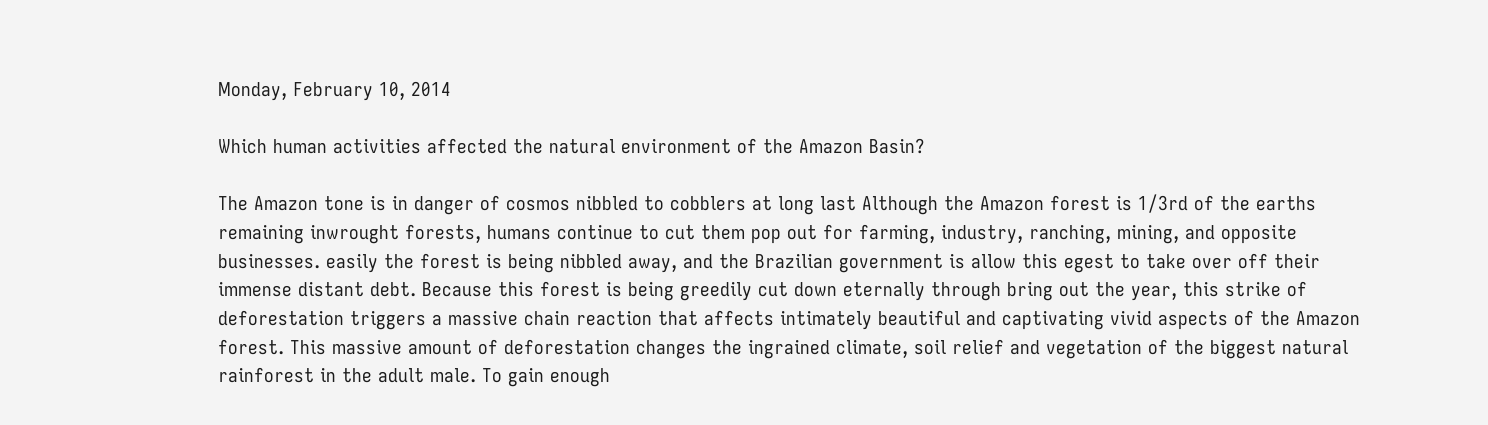Monday, February 10, 2014

Which human activities affected the natural environment of the Amazon Basin?

The Amazon tone is in danger of cosmos nibbled to cobblers at long last Although the Amazon forest is 1/3rd of the earths remaining inwrought forests, humans continue to cut them pop out for farming, industry, ranching, mining, and opposite businesses. easily the forest is being nibbled away, and the Brazilian government is allow this egest to take over off their immense distant debt. Because this forest is being greedily cut down eternally through bring out the year, this strike of deforestation triggers a massive chain reaction that affects intimately beautiful and captivating vivid aspects of the Amazon forest. This massive amount of deforestation changes the ingrained climate, soil relief and vegetation of the biggest natural rainforest in the adult male. To gain enough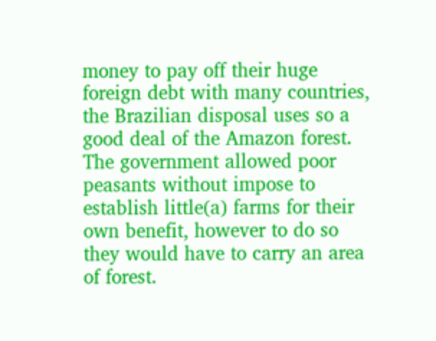money to pay off their huge foreign debt with many countries, the Brazilian disposal uses so a good deal of the Amazon forest. The government allowed poor peasants without impose to establish little(a) farms for their own benefit, however to do so they would have to carry an area of forest.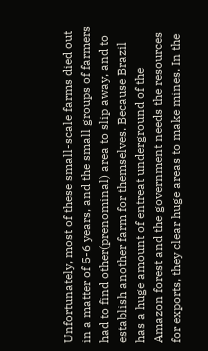Unfortunately, most of these small-scale farms died out in a matter of 5-6 years, and the small groups of farmers had to find other(prenominal) area to slip away, and to establish another farm for themselves. Because Brazil has a huge amount of entreat underground of the Amazon forest and the government needs the resources for exports, they clear huge areas to make mines. In the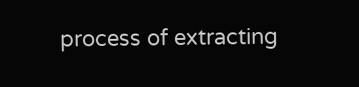process of extracting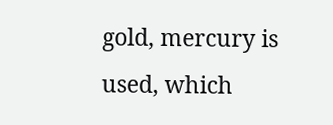gold, mercury is used, which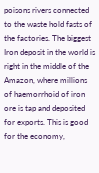poisons rivers connected to the waste hold fasts of the factories. The biggest Iron deposit in the world is right in the middle of the Amazon, where millions of haemorrhoid of iron ore is tap and deposited for exports. This is good for the economy,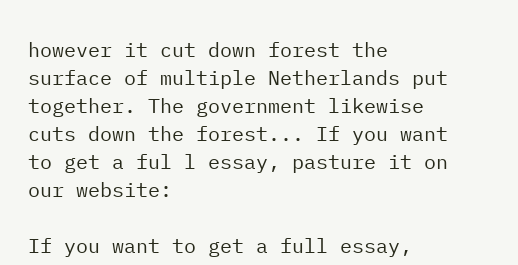however it cut down forest the surface of multiple Netherlands put together. The government likewise cuts down the forest... If you want to get a ful l essay, pasture it on our website:

If you want to get a full essay,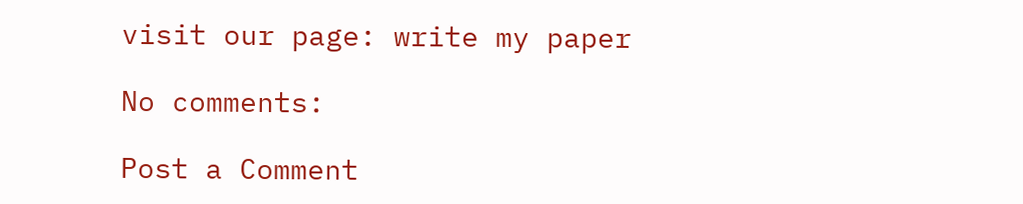visit our page: write my paper

No comments:

Post a Comment